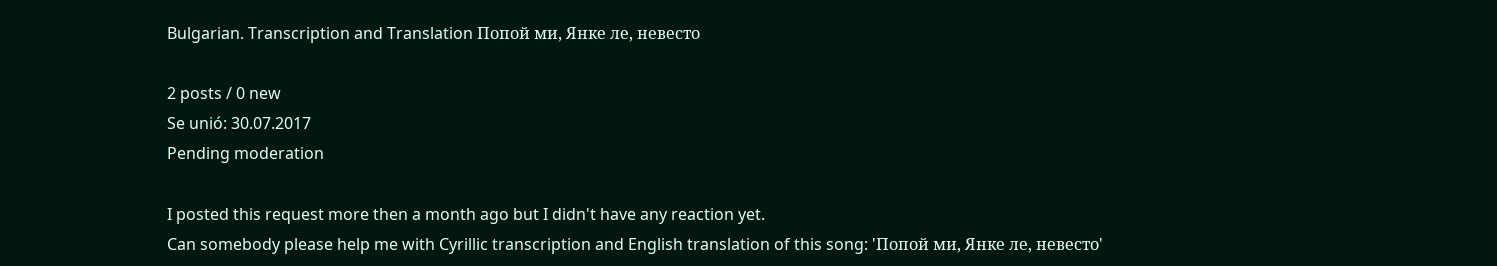Bulgarian. Transcription and Translation Попой ми, Янке ле, невесто

2 posts / 0 new
Se unió: 30.07.2017
Pending moderation

I posted this request more then a month ago but I didn't have any reaction yet.
Can somebody please help me with Cyrillic transcription and English translation of this song: 'Попой ми, Янке ле, невесто'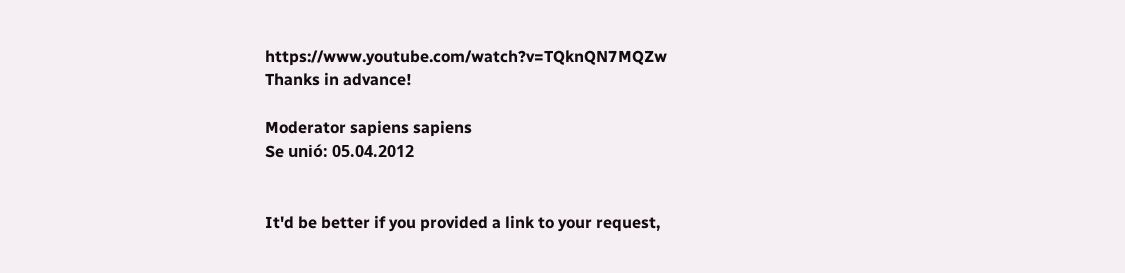https://www.youtube.com/watch?v=TQknQN7MQZw
Thanks in advance!

Moderator sapiens sapiens
Se unió: 05.04.2012


It'd be better if you provided a link to your request,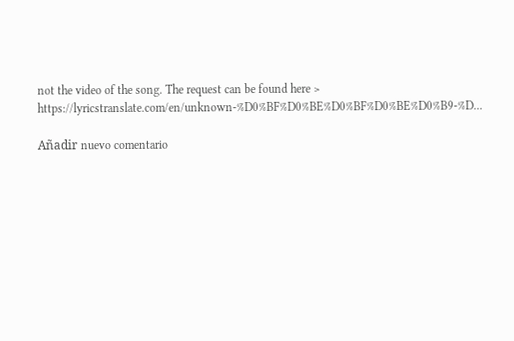not the video of the song. The request can be found here > https://lyricstranslate.com/en/unknown-%D0%BF%D0%BE%D0%BF%D0%BE%D0%B9-%D...

Añadir nuevo comentario